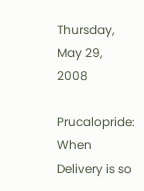Thursday, May 29, 2008

Prucalopride: When Delivery is so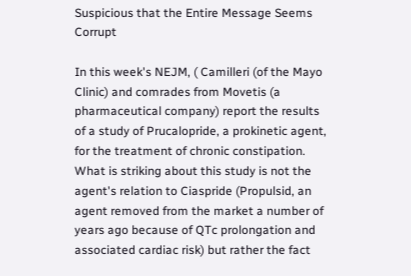Suspicious that the Entire Message Seems Corrupt

In this week's NEJM, ( Camilleri (of the Mayo Clinic) and comrades from Movetis (a pharmaceutical company) report the results of a study of Prucalopride, a prokinetic agent, for the treatment of chronic constipation. What is striking about this study is not the agent's relation to Ciaspride (Propulsid, an agent removed from the market a number of years ago because of QTc prolongation and associated cardiac risk) but rather the fact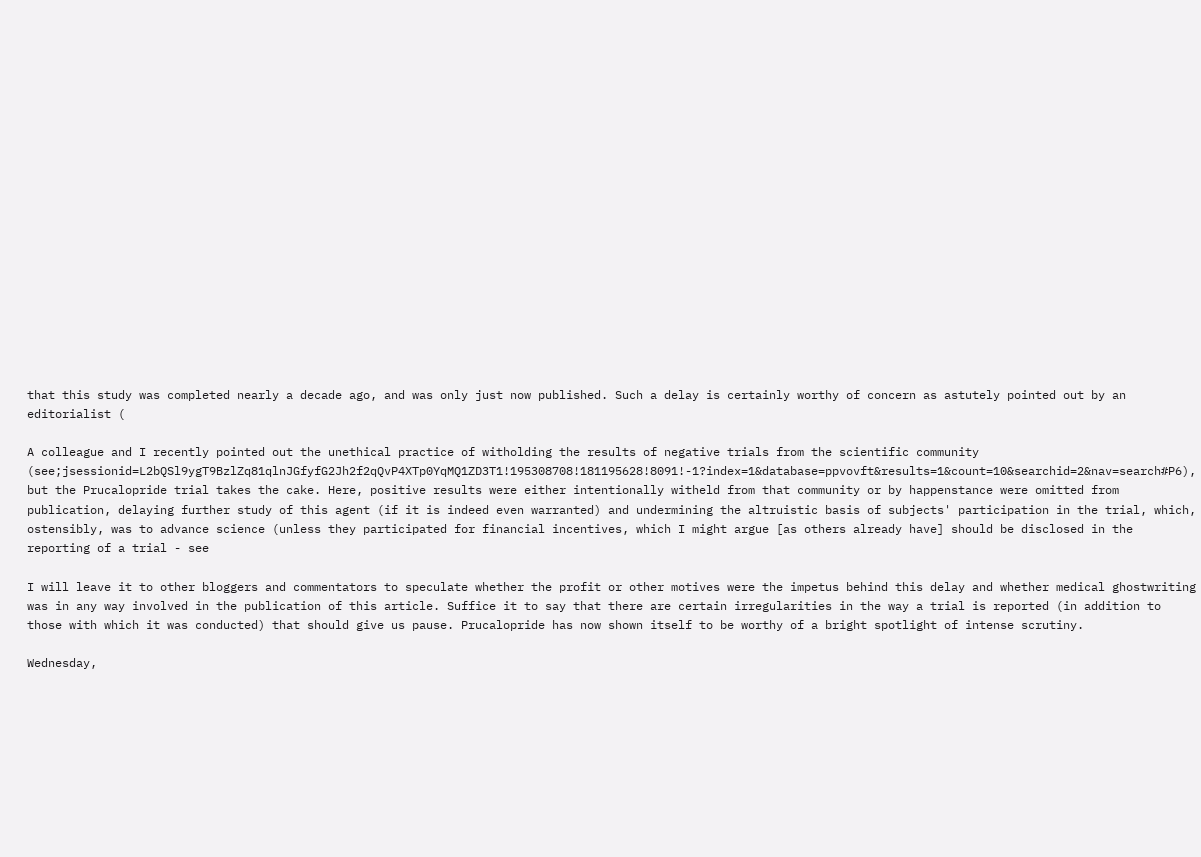that this study was completed nearly a decade ago, and was only just now published. Such a delay is certainly worthy of concern as astutely pointed out by an editorialist (

A colleague and I recently pointed out the unethical practice of witholding the results of negative trials from the scientific community (see;jsessionid=L2bQSl9ygT9BzlZq81qlnJGfyfG2Jh2f2qQvP4XTp0YqMQ1ZD3T1!195308708!181195628!8091!-1?index=1&database=ppvovft&results=1&count=10&searchid=2&nav=search#P6), but the Prucalopride trial takes the cake. Here, positive results were either intentionally witheld from that community or by happenstance were omitted from publication, delaying further study of this agent (if it is indeed even warranted) and undermining the altruistic basis of subjects' participation in the trial, which, ostensibly, was to advance science (unless they participated for financial incentives, which I might argue [as others already have] should be disclosed in the reporting of a trial - see

I will leave it to other bloggers and commentators to speculate whether the profit or other motives were the impetus behind this delay and whether medical ghostwriting was in any way involved in the publication of this article. Suffice it to say that there are certain irregularities in the way a trial is reported (in addition to those with which it was conducted) that should give us pause. Prucalopride has now shown itself to be worthy of a bright spotlight of intense scrutiny.

Wednesday,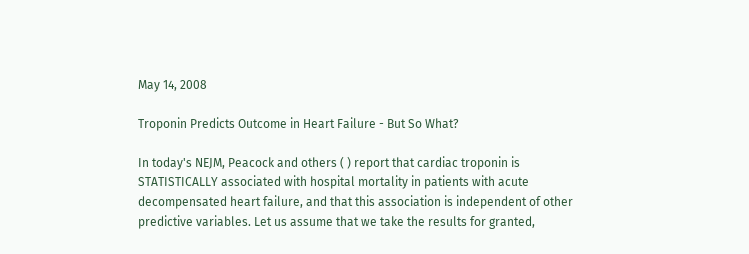May 14, 2008

Troponin Predicts Outcome in Heart Failure - But So What?

In today's NEJM, Peacock and others ( ) report that cardiac troponin is STATISTICALLY associated with hospital mortality in patients with acute decompensated heart failure, and that this association is independent of other predictive variables. Let us assume that we take the results for granted,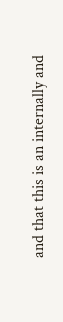and that this is an internally and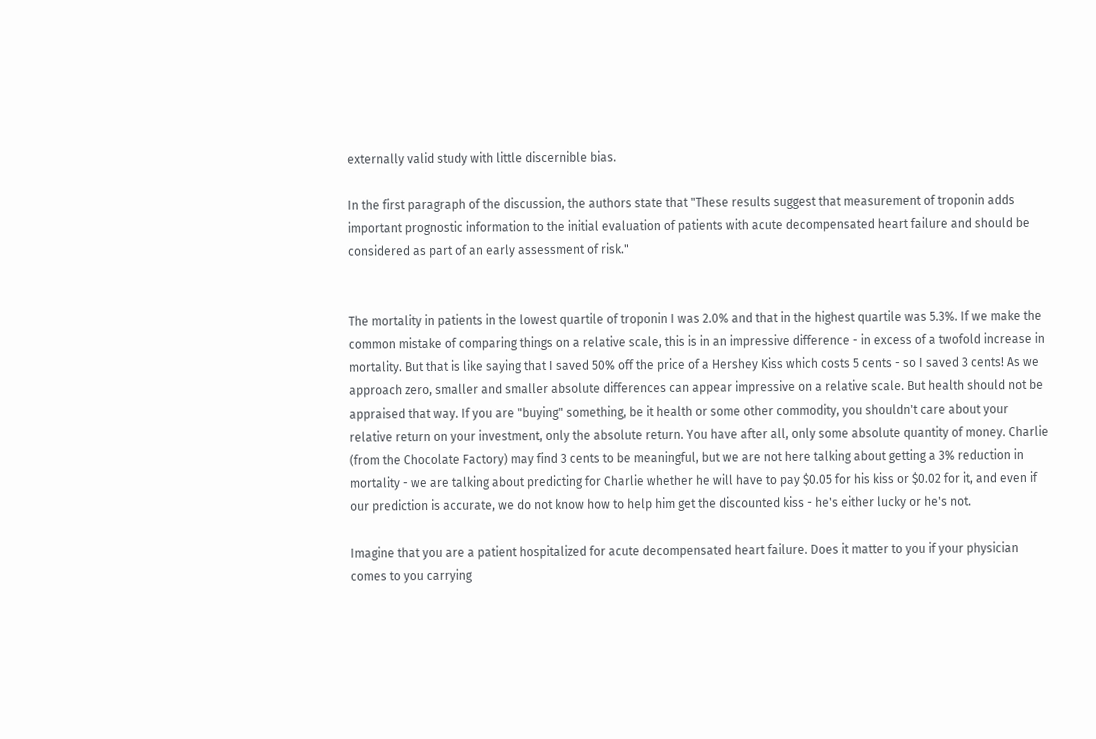externally valid study with little discernible bias.

In the first paragraph of the discussion, the authors state that "These results suggest that measurement of troponin adds important prognostic information to the initial evaluation of patients with acute decompensated heart failure and should be considered as part of an early assessment of risk."


The mortality in patients in the lowest quartile of troponin I was 2.0% and that in the highest quartile was 5.3%. If we make the common mistake of comparing things on a relative scale, this is in an impressive difference - in excess of a twofold increase in mortality. But that is like saying that I saved 50% off the price of a Hershey Kiss which costs 5 cents - so I saved 3 cents! As we approach zero, smaller and smaller absolute differences can appear impressive on a relative scale. But health should not be appraised that way. If you are "buying" something, be it health or some other commodity, you shouldn't care about your relative return on your investment, only the absolute return. You have after all, only some absolute quantity of money. Charlie (from the Chocolate Factory) may find 3 cents to be meaningful, but we are not here talking about getting a 3% reduction in mortality - we are talking about predicting for Charlie whether he will have to pay $0.05 for his kiss or $0.02 for it, and even if our prediction is accurate, we do not know how to help him get the discounted kiss - he's either lucky or he's not.

Imagine that you are a patient hospitalized for acute decompensated heart failure. Does it matter to you if your physician comes to you carrying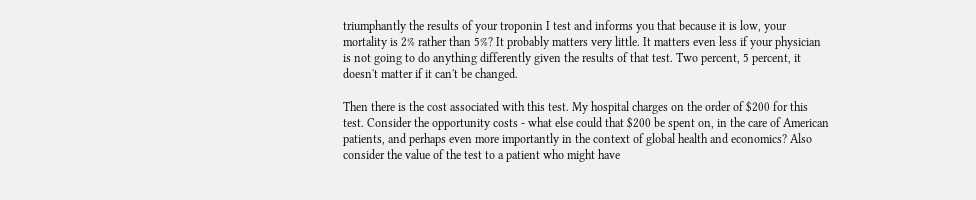triumphantly the results of your troponin I test and informs you that because it is low, your mortality is 2% rather than 5%? It probably matters very little. It matters even less if your physician is not going to do anything differently given the results of that test. Two percent, 5 percent, it doesn't matter if it can't be changed.

Then there is the cost associated with this test. My hospital charges on the order of $200 for this test. Consider the opportunity costs - what else could that $200 be spent on, in the care of American patients, and perhaps even more importantly in the context of global health and economics? Also consider the value of the test to a patient who might have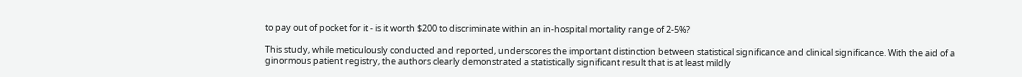to pay out of pocket for it - is it worth $200 to discriminate within an in-hospital mortality range of 2-5%?

This study, while meticulously conducted and reported, underscores the important distinction between statistical significance and clinical significance. With the aid of a ginormous patient registry, the authors clearly demonstrated a statistically significant result that is at least mildly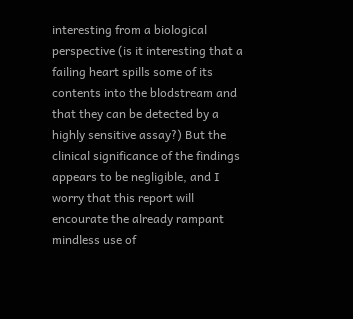interesting from a biological perspective (is it interesting that a failing heart spills some of its contents into the blodstream and that they can be detected by a highly sensitive assay?) But the clinical significance of the findings appears to be negligible, and I worry that this report will encourate the already rampant mindless use of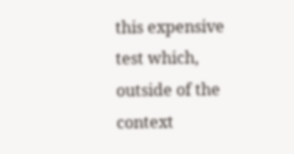this expensive test which, outside of the context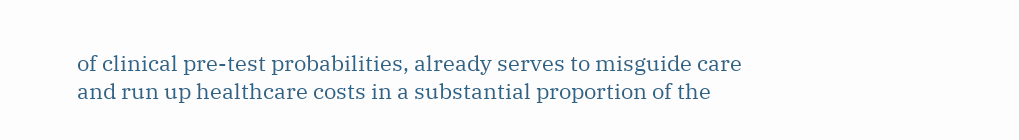of clinical pre-test probabilities, already serves to misguide care and run up healthcare costs in a substantial proportion of the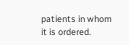patients in whom it is ordered.